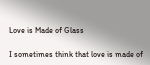Love is Made of Glass

I sometimes think that love is made of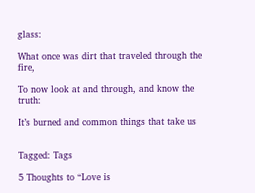glass:

What once was dirt that traveled through the fire,

To now look at and through, and know the truth:

It’s burned and common things that take us


Tagged: Tags

5 Thoughts to “Love is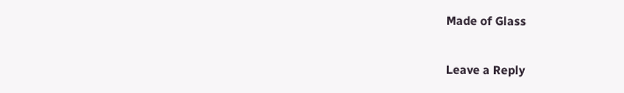Made of Glass

Leave a Reply